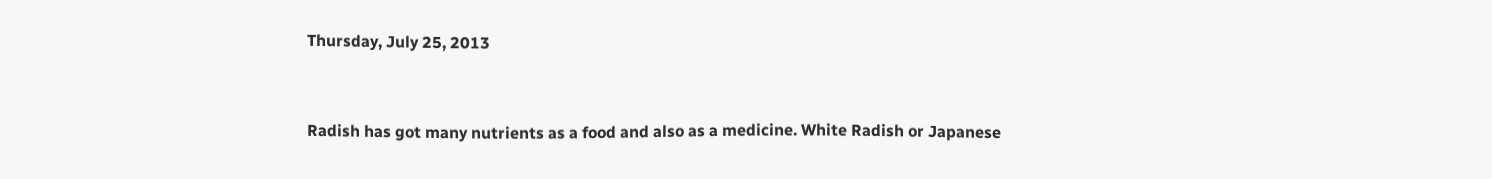Thursday, July 25, 2013


Radish has got many nutrients as a food and also as a medicine. White Radish or Japanese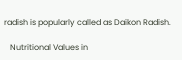radish is popularly called as Daikon Radish.

   Nutritional Values in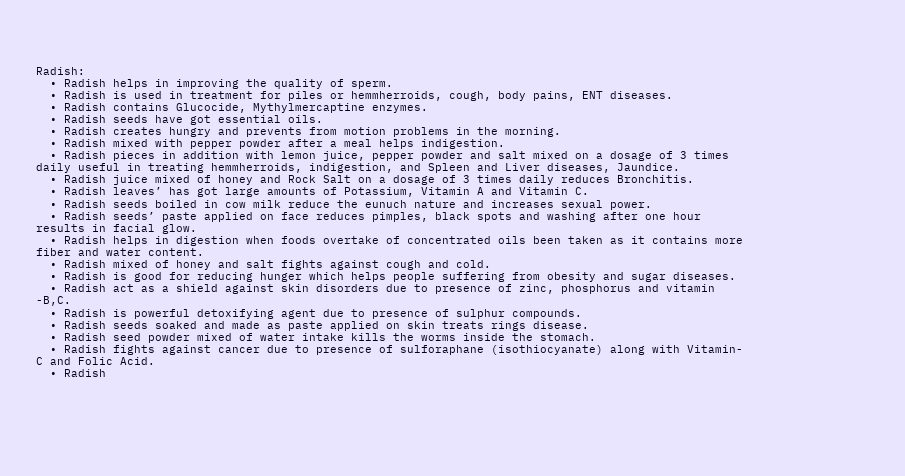Radish:
  • Radish helps in improving the quality of sperm.
  • Radish is used in treatment for piles or hemmherroids, cough, body pains, ENT diseases.
  • Radish contains Glucocide, Mythylmercaptine enzymes.
  • Radish seeds have got essential oils.
  • Radish creates hungry and prevents from motion problems in the morning.
  • Radish mixed with pepper powder after a meal helps indigestion.
  • Radish pieces in addition with lemon juice, pepper powder and salt mixed on a dosage of 3 times daily useful in treating hemmherroids, indigestion, and Spleen and Liver diseases, Jaundice.
  • Radish juice mixed of honey and Rock Salt on a dosage of 3 times daily reduces Bronchitis.
  • Radish leaves’ has got large amounts of Potassium, Vitamin A and Vitamin C.
  • Radish seeds boiled in cow milk reduce the eunuch nature and increases sexual power.
  • Radish seeds’ paste applied on face reduces pimples, black spots and washing after one hour results in facial glow.
  • Radish helps in digestion when foods overtake of concentrated oils been taken as it contains more fiber and water content.
  • Radish mixed of honey and salt fights against cough and cold.
  • Radish is good for reducing hunger which helps people suffering from obesity and sugar diseases.
  • Radish act as a shield against skin disorders due to presence of zinc, phosphorus and vitamin -B,C.
  • Radish is powerful detoxifying agent due to presence of sulphur compounds.
  • Radish seeds soaked and made as paste applied on skin treats rings disease.
  • Radish seed powder mixed of water intake kills the worms inside the stomach.
  • Radish fights against cancer due to presence of sulforaphane (isothiocyanate) along with Vitamin-C and Folic Acid.
  • Radish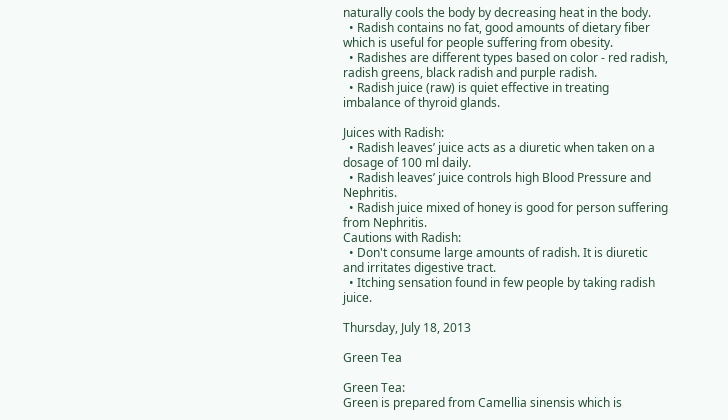naturally cools the body by decreasing heat in the body.
  • Radish contains no fat, good amounts of dietary fiber which is useful for people suffering from obesity.
  • Radishes are different types based on color - red radish, radish greens, black radish and purple radish.
  • Radish juice (raw) is quiet effective in treating imbalance of thyroid glands.

Juices with Radish:
  • Radish leaves’ juice acts as a diuretic when taken on a dosage of 100 ml daily.
  • Radish leaves’ juice controls high Blood Pressure and Nephritis.
  • Radish juice mixed of honey is good for person suffering from Nephritis.
Cautions with Radish:
  • Don't consume large amounts of radish. It is diuretic and irritates digestive tract.
  • Itching sensation found in few people by taking radish juice.

Thursday, July 18, 2013

Green Tea

Green Tea:
Green is prepared from Camellia sinensis which is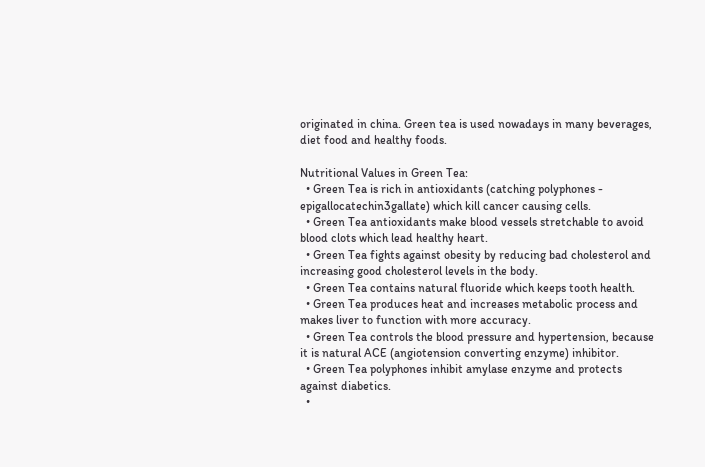originated in china. Green tea is used nowadays in many beverages, diet food and healthy foods.

Nutritional Values in Green Tea:
  • Green Tea is rich in antioxidants (catching polyphones - epigallocatechin3gallate) which kill cancer causing cells.
  • Green Tea antioxidants make blood vessels stretchable to avoid blood clots which lead healthy heart.
  • Green Tea fights against obesity by reducing bad cholesterol and increasing good cholesterol levels in the body.
  • Green Tea contains natural fluoride which keeps tooth health.
  • Green Tea produces heat and increases metabolic process and makes liver to function with more accuracy.
  • Green Tea controls the blood pressure and hypertension, because it is natural ACE (angiotension converting enzyme) inhibitor.
  • Green Tea polyphones inhibit amylase enzyme and protects against diabetics.
  •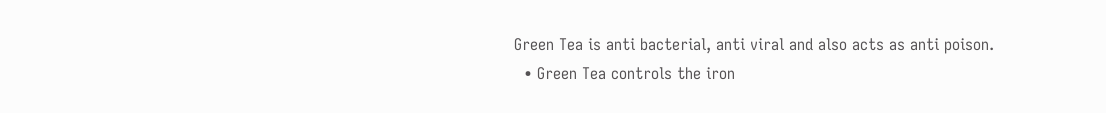Green Tea is anti bacterial, anti viral and also acts as anti poison.
  • Green Tea controls the iron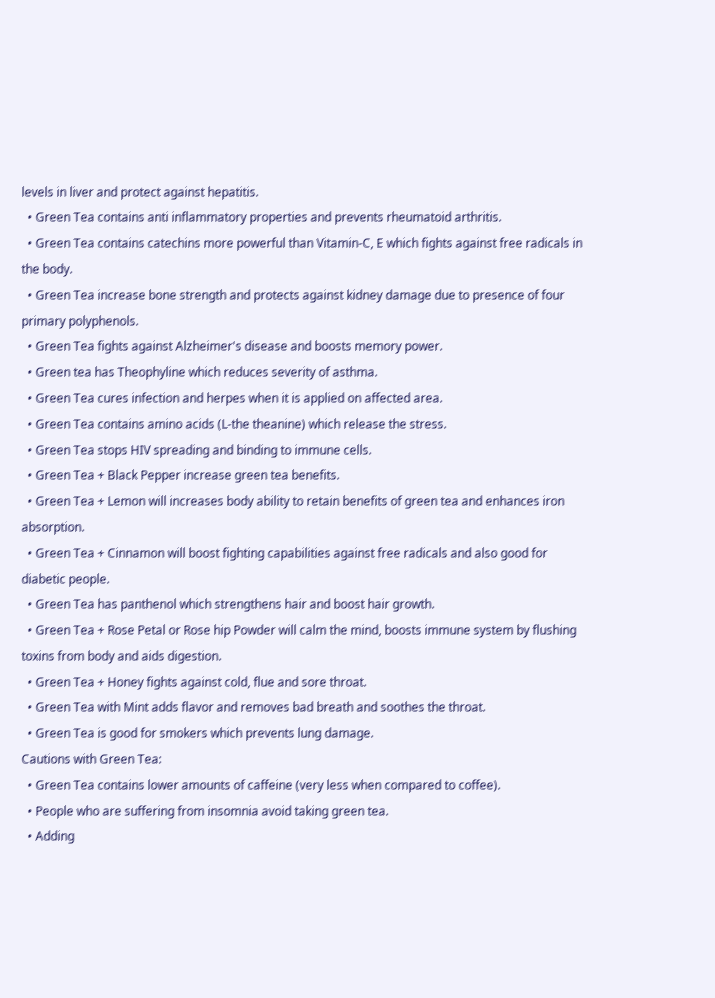levels in liver and protect against hepatitis.
  • Green Tea contains anti inflammatory properties and prevents rheumatoid arthritis.
  • Green Tea contains catechins more powerful than Vitamin-C, E which fights against free radicals in the body.
  • Green Tea increase bone strength and protects against kidney damage due to presence of four primary polyphenols.
  • Green Tea fights against Alzheimer's disease and boosts memory power.
  • Green tea has Theophyline which reduces severity of asthma.
  • Green Tea cures infection and herpes when it is applied on affected area.
  • Green Tea contains amino acids (L-the theanine) which release the stress.
  • Green Tea stops HIV spreading and binding to immune cells.
  • Green Tea + Black Pepper increase green tea benefits.
  • Green Tea + Lemon will increases body ability to retain benefits of green tea and enhances iron absorption.
  • Green Tea + Cinnamon will boost fighting capabilities against free radicals and also good for diabetic people.
  • Green Tea has panthenol which strengthens hair and boost hair growth.
  • Green Tea + Rose Petal or Rose hip Powder will calm the mind, boosts immune system by flushing toxins from body and aids digestion.
  • Green Tea + Honey fights against cold, flue and sore throat.
  • Green Tea with Mint adds flavor and removes bad breath and soothes the throat.
  • Green Tea is good for smokers which prevents lung damage.
Cautions with Green Tea:
  • Green Tea contains lower amounts of caffeine (very less when compared to coffee).
  • People who are suffering from insomnia avoid taking green tea.
  • Adding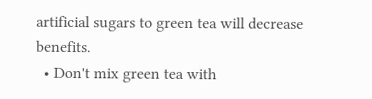artificial sugars to green tea will decrease benefits.
  • Don't mix green tea with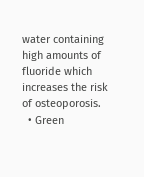water containing high amounts of fluoride which increases the risk of osteoporosis.
  • Green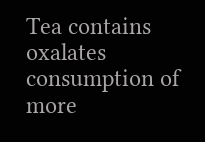Tea contains oxalates consumption of more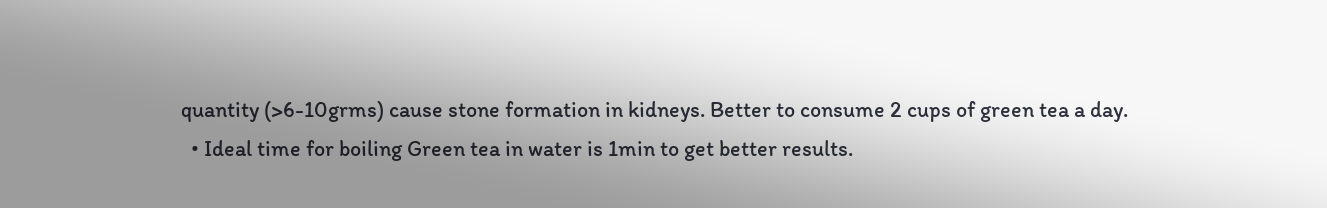quantity (>6-10grms) cause stone formation in kidneys. Better to consume 2 cups of green tea a day.
  • Ideal time for boiling Green tea in water is 1min to get better results.